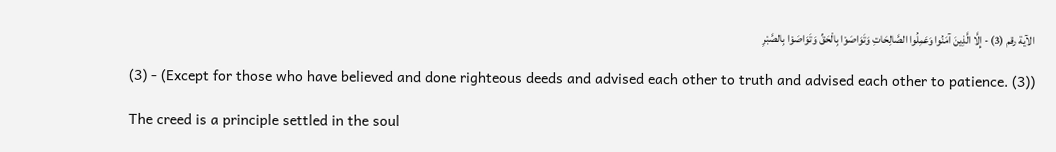الآية رقم (3) - إِلَّا الَّذِينَ آمَنُوا وَعَمِلُوا الصَّالِحَاتِ وَتَوَاصَوْا بِالْحَقِّ وَتَوَاصَوْا بِالصَّبْرِ

(3) - (Except for those who have believed and done righteous deeds and advised each other to truth and advised each other to patience. (3))

The creed is a principle settled in the soul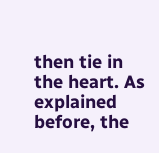then tie in the heart. As explained before, the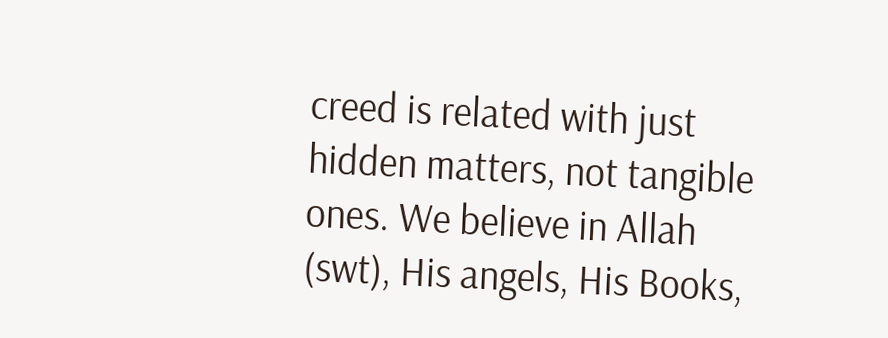creed is related with just hidden matters, not tangible ones. We believe in Allah (swt), His angels, His Books,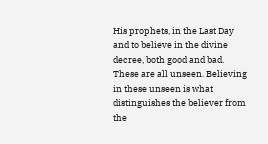His prophets, in the Last Day and to believe in the divine decree, both good and bad. These are all unseen. Believing in these unseen is what distinguishes the believer from the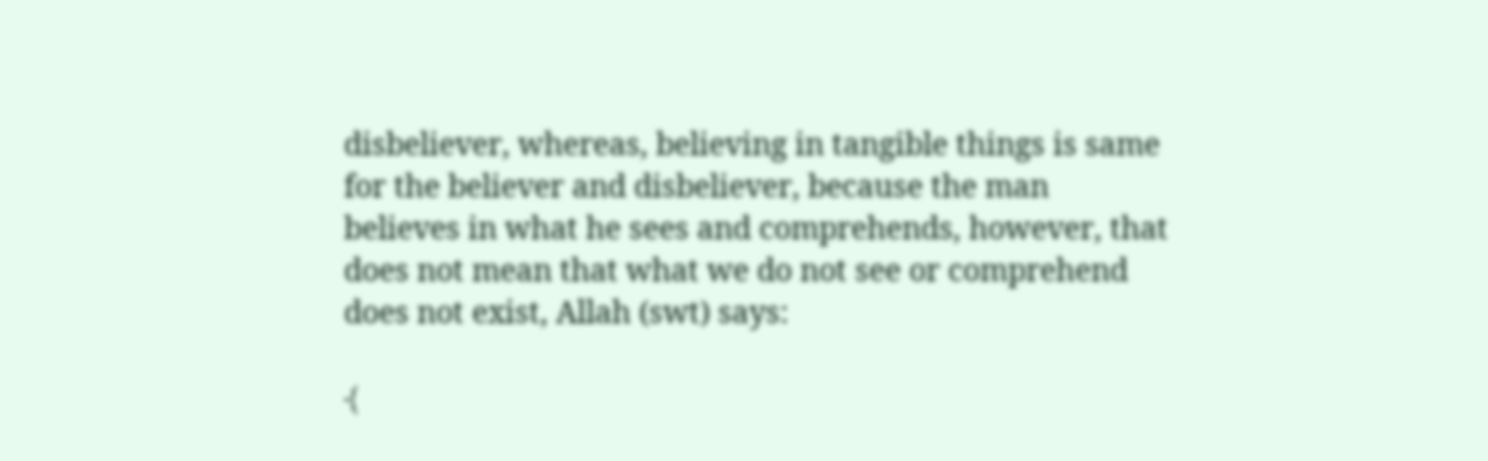disbeliever, whereas, believing in tangible things is same for the believer and disbeliever, because the man believes in what he sees and comprehends, however, that does not mean that what we do not see or comprehend does not exist, Allah (swt) says:

﴾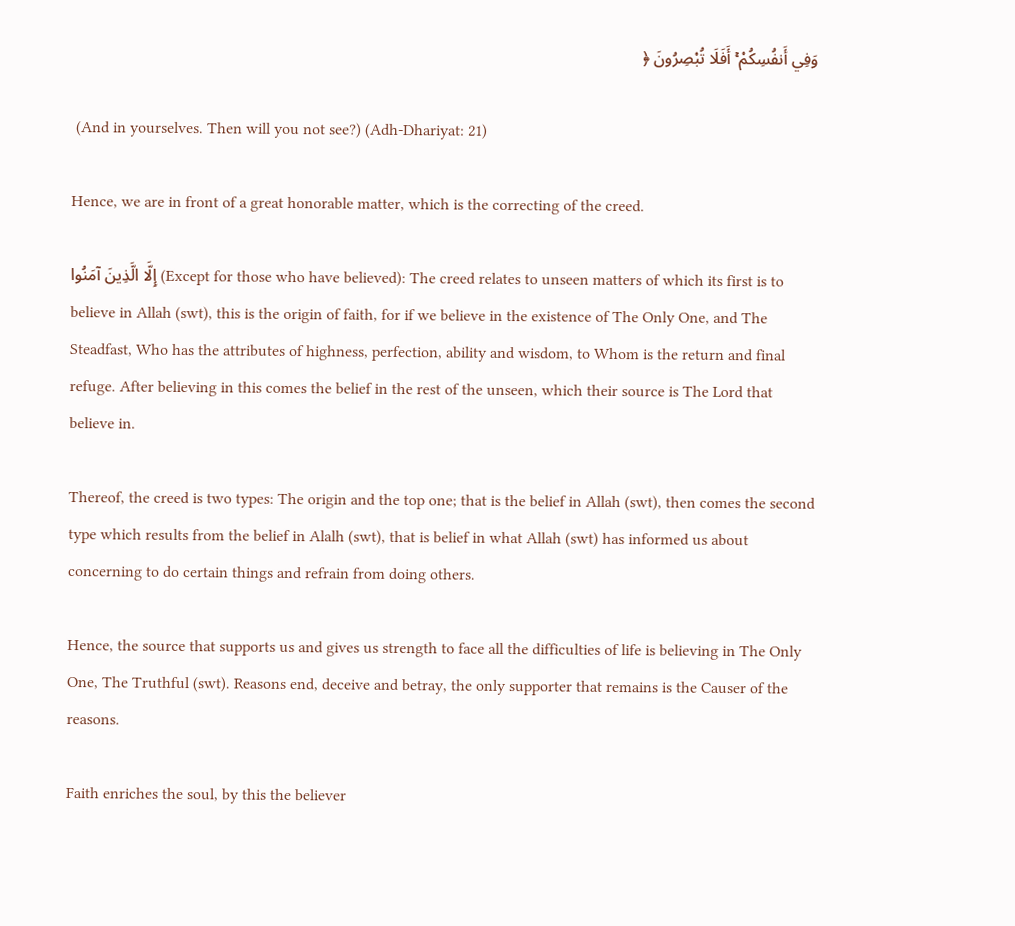وَفِي أَنفُسِكُمْ ۚ أَفَلَا تُبْصِرُونَ ﴿

 (And in yourselves. Then will you not see?) (Adh-Dhariyat: 21)

Hence, we are in front of a great honorable matter, which is the correcting of the creed.

إِلَّا الَّذِينَ آمَنُوا (Except for those who have believed): The creed relates to unseen matters of which its first is to believe in Allah (swt), this is the origin of faith, for if we believe in the existence of The Only One, and The Steadfast, Who has the attributes of highness, perfection, ability and wisdom, to Whom is the return and final refuge. After believing in this comes the belief in the rest of the unseen, which their source is The Lord that believe in.

Thereof, the creed is two types: The origin and the top one; that is the belief in Allah (swt), then comes the second type which results from the belief in Alalh (swt), that is belief in what Allah (swt) has informed us about concerning to do certain things and refrain from doing others.

Hence, the source that supports us and gives us strength to face all the difficulties of life is believing in The Only One, The Truthful (swt). Reasons end, deceive and betray, the only supporter that remains is the Causer of the reasons.

Faith enriches the soul, by this the believer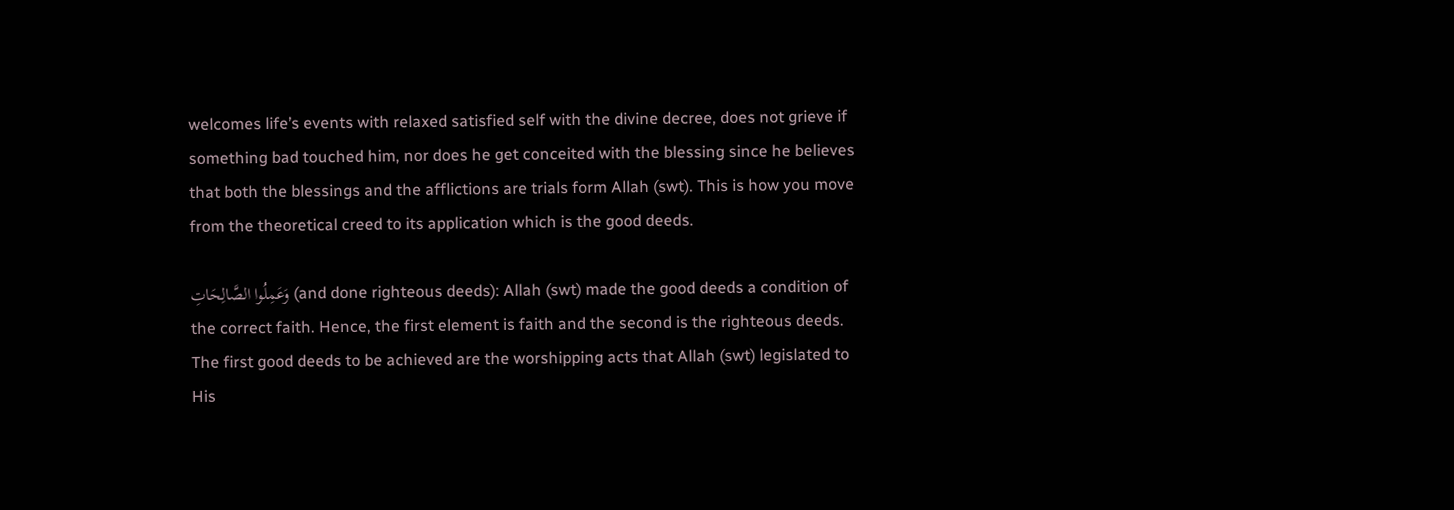welcomes life’s events with relaxed satisfied self with the divine decree, does not grieve if something bad touched him, nor does he get conceited with the blessing since he believes that both the blessings and the afflictions are trials form Allah (swt). This is how you move from the theoretical creed to its application which is the good deeds.

وَعَمِلُوا الصَّالِحَاتِ (and done righteous deeds): Allah (swt) made the good deeds a condition of the correct faith. Hence, the first element is faith and the second is the righteous deeds. The first good deeds to be achieved are the worshipping acts that Allah (swt) legislated to His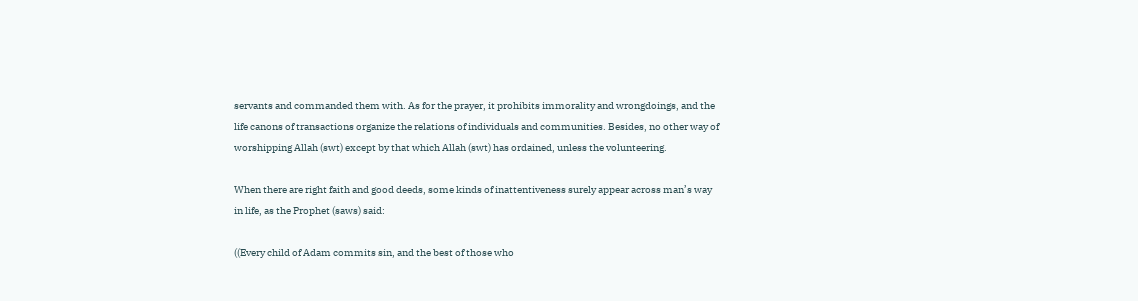servants and commanded them with. As for the prayer, it prohibits immorality and wrongdoings, and the life canons of transactions organize the relations of individuals and communities. Besides, no other way of worshipping Allah (swt) except by that which Allah (swt) has ordained, unless the volunteering.

When there are right faith and good deeds, some kinds of inattentiveness surely appear across man’s way in life, as the Prophet (saws) said:

((Every child of Adam commits sin, and the best of those who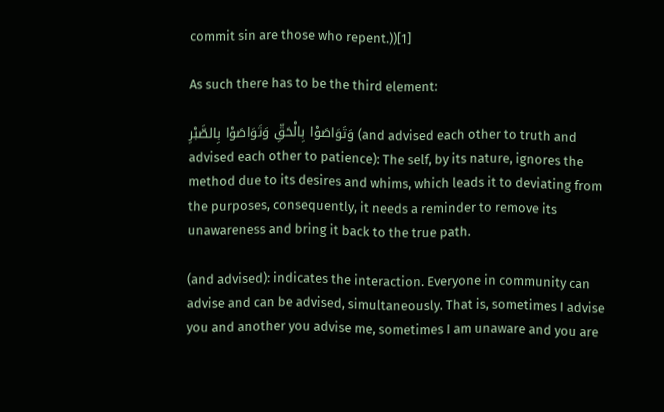commit sin are those who repent.))[1]

As such there has to be the third element:

وَتَوَاصَوْا بِالْحَقِّ وَتَوَاصَوْا بِالصَّبْرِ (and advised each other to truth and advised each other to patience): The self, by its nature, ignores the method due to its desires and whims, which leads it to deviating from the purposes, consequently, it needs a reminder to remove its unawareness and bring it back to the true path.

(and advised): indicates the interaction. Everyone in community can advise and can be advised, simultaneously. That is, sometimes I advise you and another you advise me, sometimes I am unaware and you are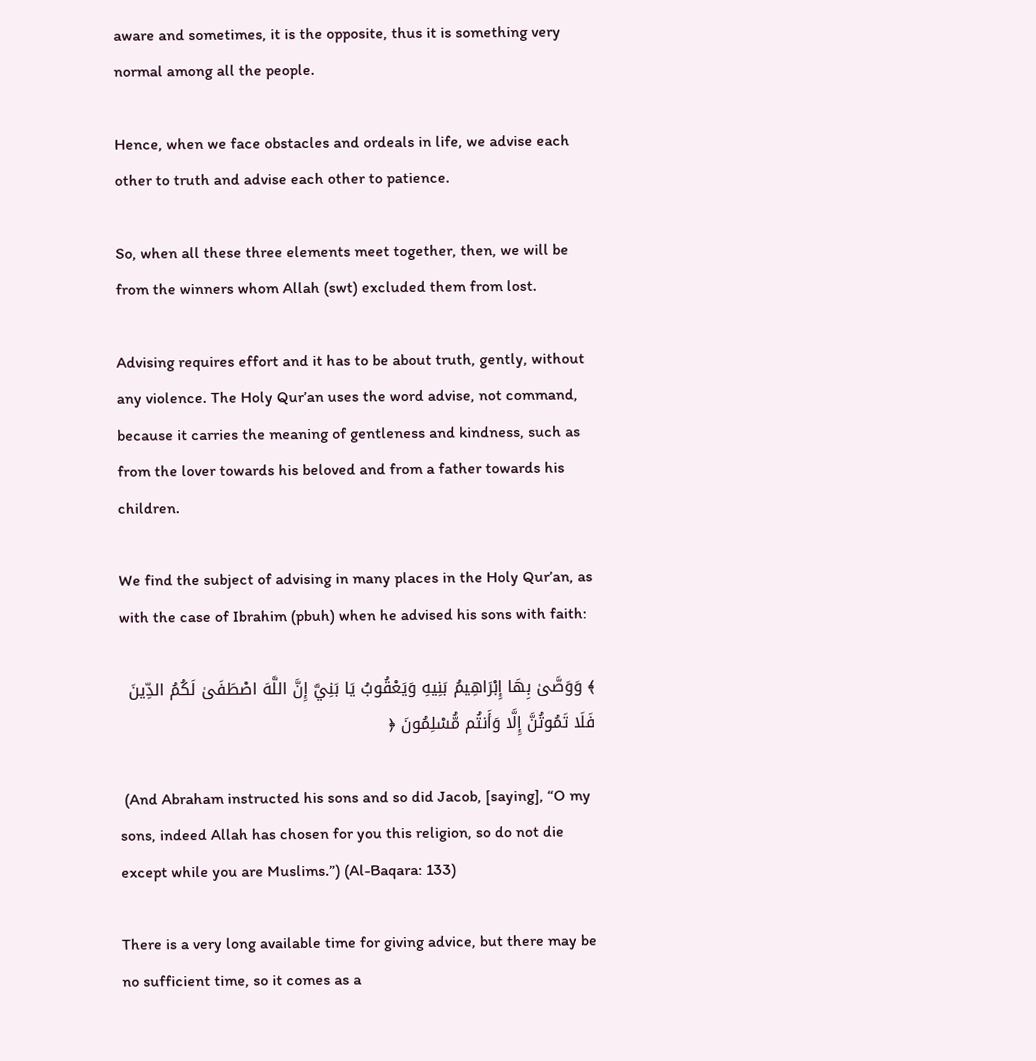aware and sometimes, it is the opposite, thus it is something very normal among all the people.

Hence, when we face obstacles and ordeals in life, we advise each other to truth and advise each other to patience.

So, when all these three elements meet together, then, we will be from the winners whom Allah (swt) excluded them from lost.

Advising requires effort and it has to be about truth, gently, without any violence. The Holy Qur’an uses the word advise, not command, because it carries the meaning of gentleness and kindness, such as from the lover towards his beloved and from a father towards his children.

We find the subject of advising in many places in the Holy Qur’an, as with the case of Ibrahim (pbuh) when he advised his sons with faith:

﴾ وَوَصَّىٰ بِهَا إِبْرَاهِيمُ بَنِيهِ وَيَعْقُوبُ يَا بَنِيَّ إِنَّ اللَّهَ اصْطَفَىٰ لَكُمُ الدِّينَ فَلَا تَمُوتُنَّ إِلَّا وَأَنتُم مُّسْلِمُونَ ﴿

 (And Abraham instructed his sons and so did Jacob, [saying], “O my sons, indeed Allah has chosen for you this religion, so do not die except while you are Muslims.”) (Al-Baqara: 133)

There is a very long available time for giving advice, but there may be no sufficient time, so it comes as a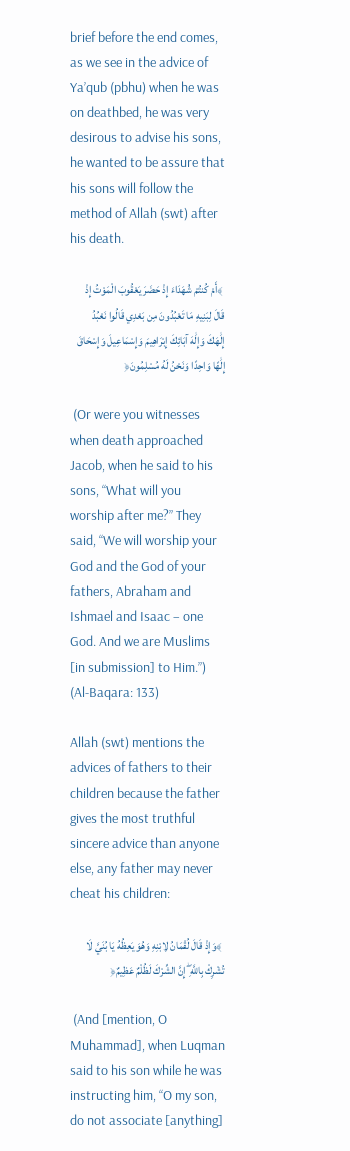brief before the end comes, as we see in the advice of Ya’qub (pbhu) when he was on deathbed, he was very desirous to advise his sons, he wanted to be assure that his sons will follow the method of Allah (swt) after his death.

 ﴾أَمْ كُنتُمْ شُهَدَاءَ إِذْ حَضَرَ يَعْقُوبَ الْمَوْتُ إِذْ قَالَ لِبَنِيهِ مَا تَعْبُدُونَ مِن بَعْدِي قَالُوا نَعْبُدُ إِلَٰهَكَ وَإِلَٰهَ آبَائِكَ إِبْرَاهِيمَ وَإِسْمَاعِيلَ وَإِسْحَاقَ إِلَٰهًا وَاحِدًا وَنَحْنُ لَهُ مُسْلِمُونَ﴿

 (Or were you witnesses when death approached Jacob, when he said to his sons, “What will you worship after me?” They said, “We will worship your God and the God of your fathers, Abraham and Ishmael and Isaac – one God. And we are Muslims [in submission] to Him.”) (Al-Baqara: 133)

Allah (swt) mentions the advices of fathers to their children because the father gives the most truthful sincere advice than anyone else, any father may never cheat his children:

 ﴾وَإِذْ قَالَ لُقْمَانُ لِابْنِهِ وَهُوَ يَعِظُهُ يَا بُنَيَّ لَا تُشْرِكْ بِاللَّهِ ۖ إِنَّ الشِّرْكَ لَظُلْمٌ عَظِيمٌ﴿

 (And [mention, O Muhammad], when Luqman said to his son while he was instructing him, “O my son, do not associate [anything]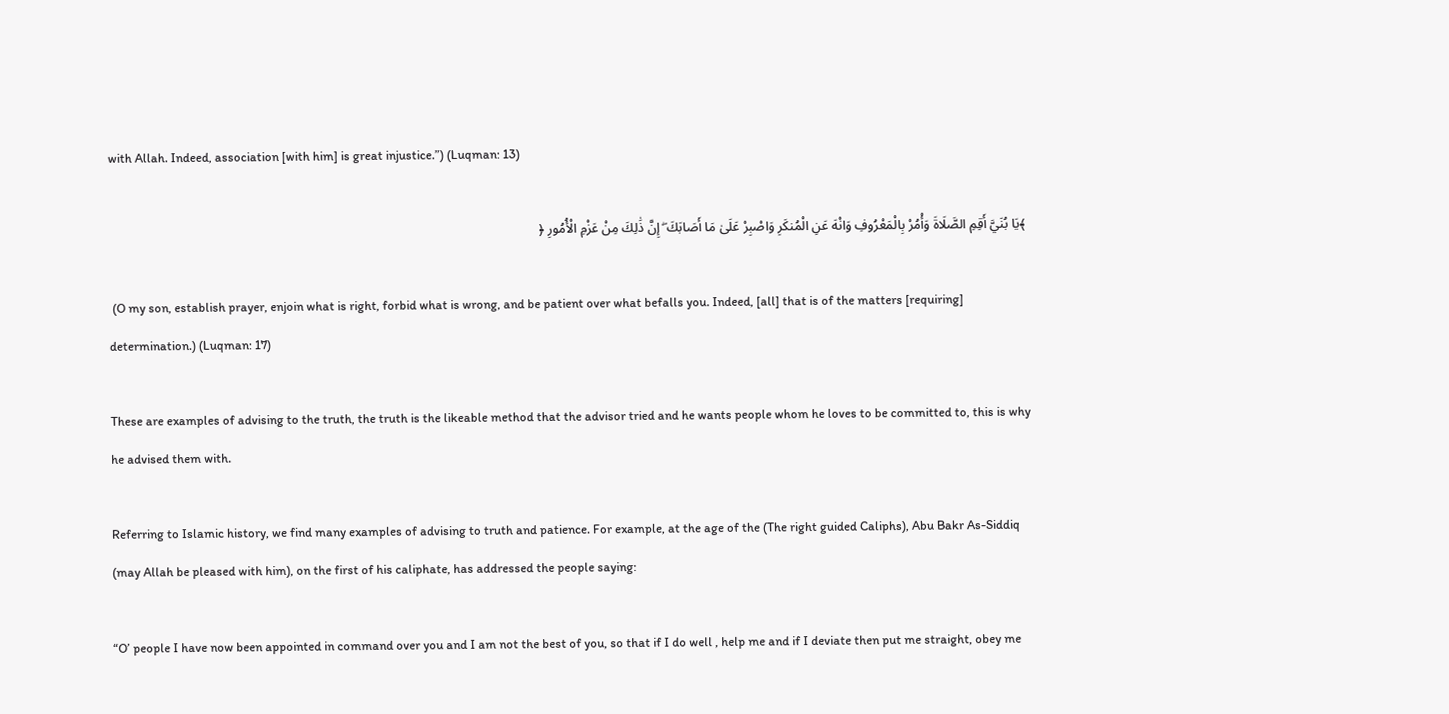with Allah. Indeed, association [with him] is great injustice.”) (Luqman: 13)

 ﴾يَا بُنَيَّ أَقِمِ الصَّلَاةَ وَأْمُرْ بِالْمَعْرُوفِ وَانْهَ عَنِ الْمُنكَرِ وَاصْبِرْ عَلَىٰ مَا أَصَابَكَ ۖ إِنَّ ذَٰلِكَ مِنْ عَزْمِ الْأُمُورِ ﴿

 (O my son, establish prayer, enjoin what is right, forbid what is wrong, and be patient over what befalls you. Indeed, [all] that is of the matters [requiring] determination.) (Luqman: 17)

These are examples of advising to the truth, the truth is the likeable method that the advisor tried and he wants people whom he loves to be committed to, this is why he advised them with.

Referring to Islamic history, we find many examples of advising to truth and patience. For example, at the age of the (The right guided Caliphs), Abu Bakr As-Siddiq (may Allah be pleased with him), on the first of his caliphate, has addressed the people saying:

“O’ people I have now been appointed in command over you and I am not the best of you, so that if I do well , help me and if I deviate then put me straight, obey me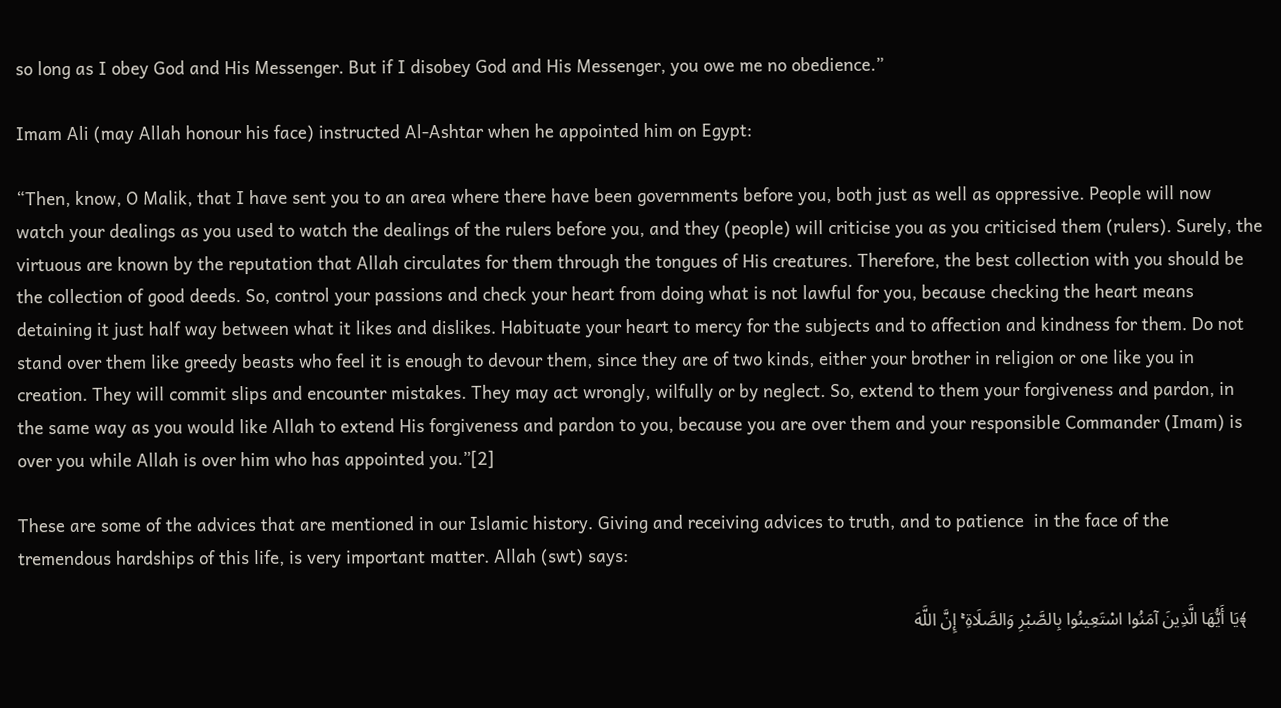so long as I obey God and His Messenger. But if I disobey God and His Messenger, you owe me no obedience.”

Imam Ali (may Allah honour his face) instructed Al-Ashtar when he appointed him on Egypt:

“Then, know, O Malik, that I have sent you to an area where there have been governments before you, both just as well as oppressive. People will now watch your dealings as you used to watch the dealings of the rulers before you, and they (people) will criticise you as you criticised them (rulers). Surely, the virtuous are known by the reputation that Allah circulates for them through the tongues of His creatures. Therefore, the best collection with you should be the collection of good deeds. So, control your passions and check your heart from doing what is not lawful for you, because checking the heart means detaining it just half way between what it likes and dislikes. Habituate your heart to mercy for the subjects and to affection and kindness for them. Do not stand over them like greedy beasts who feel it is enough to devour them, since they are of two kinds, either your brother in religion or one like you in creation. They will commit slips and encounter mistakes. They may act wrongly, wilfully or by neglect. So, extend to them your forgiveness and pardon, in the same way as you would like Allah to extend His forgiveness and pardon to you, because you are over them and your responsible Commander (Imam) is over you while Allah is over him who has appointed you.”[2]

These are some of the advices that are mentioned in our Islamic history. Giving and receiving advices to truth, and to patience  in the face of the tremendous hardships of this life, is very important matter. Allah (swt) says:

    ﴾يَا أَيُّهَا الَّذِينَ آمَنُوا اسْتَعِينُوا بِالصَّبْرِ وَالصَّلَاةِ ۚ إِنَّ اللَّهَ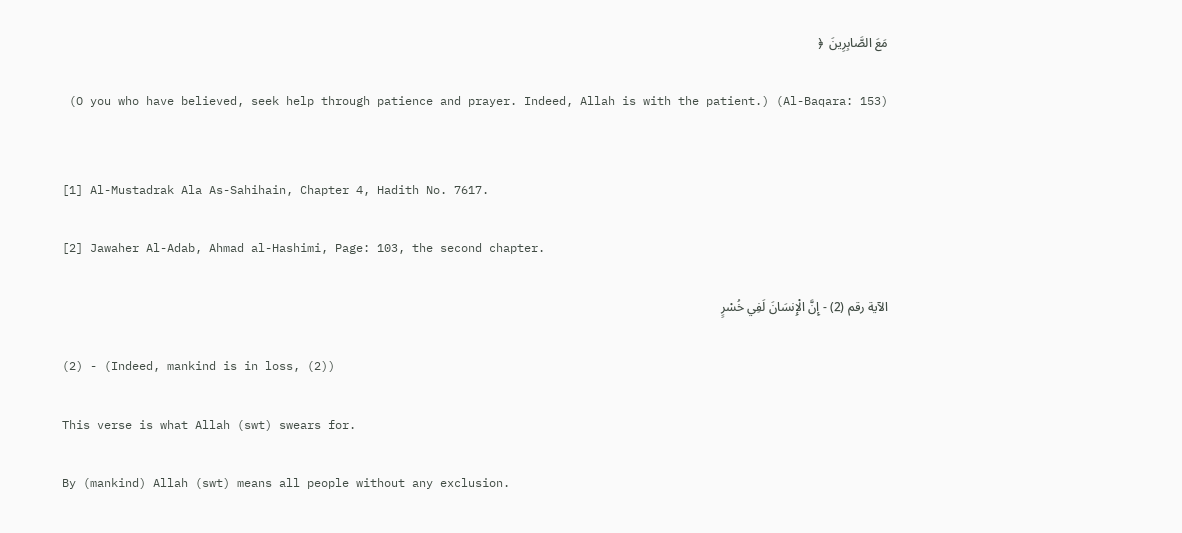مَعَ الصَّابِرِينَ  ﴿

 (O you who have believed, seek help through patience and prayer. Indeed, Allah is with the patient.) (Al-Baqara: 153)


[1] Al-Mustadrak Ala As-Sahihain, Chapter 4, Hadith No. 7617.

[2] Jawaher Al-Adab, Ahmad al-Hashimi, Page: 103, the second chapter.

الآية رقم (2) - إِنَّ الْإِنسَانَ لَفِي خُسْرٍ

(2) - (Indeed, mankind is in loss, (2))

This verse is what Allah (swt) swears for.

By (mankind) Allah (swt) means all people without any exclusion.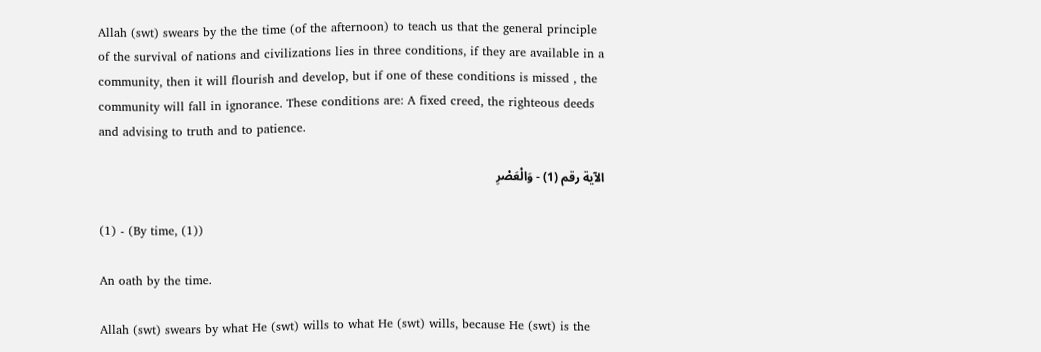Allah (swt) swears by the the time (of the afternoon) to teach us that the general principle of the survival of nations and civilizations lies in three conditions, if they are available in a community, then it will flourish and develop, but if one of these conditions is missed , the community will fall in ignorance. These conditions are: A fixed creed, the righteous deeds and advising to truth and to patience.

الآية رقم (1) - وَالْعَصْرِ

(1) - (By time, (1))

An oath by the time.

Allah (swt) swears by what He (swt) wills to what He (swt) wills, because He (swt) is the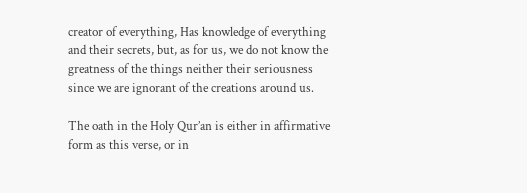creator of everything, Has knowledge of everything and their secrets, but, as for us, we do not know the greatness of the things neither their seriousness since we are ignorant of the creations around us.

The oath in the Holy Qur’an is either in affirmative form as this verse, or in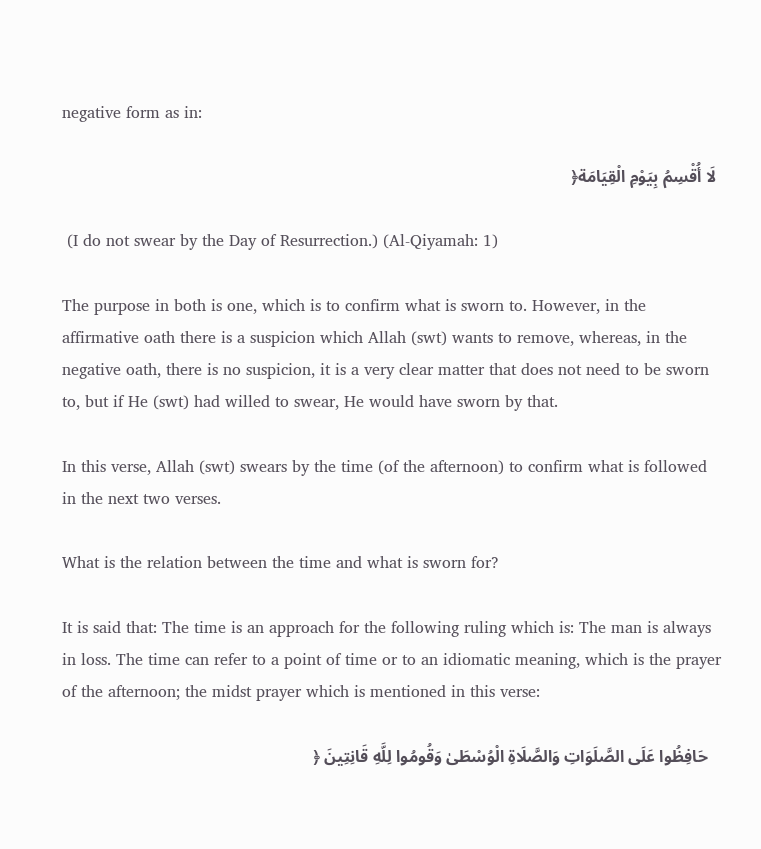negative form as in:

 لَا أُقْسِمُ بِيَوْمِ الْقِيَامَة﴿

 (I do not swear by the Day of Resurrection.) (Al-Qiyamah: 1)

The purpose in both is one, which is to confirm what is sworn to. However, in the affirmative oath there is a suspicion which Allah (swt) wants to remove, whereas, in the negative oath, there is no suspicion, it is a very clear matter that does not need to be sworn to, but if He (swt) had willed to swear, He would have sworn by that.

In this verse, Allah (swt) swears by the time (of the afternoon) to confirm what is followed in the next two verses.

What is the relation between the time and what is sworn for?

It is said that: The time is an approach for the following ruling which is: The man is always in loss. The time can refer to a point of time or to an idiomatic meaning, which is the prayer of the afternoon; the midst prayer which is mentioned in this verse:

   حَافِظُوا عَلَى الصَّلَوَاتِ وَالصَّلَاةِ الْوُسْطَىٰ وَقُومُوا لِلَّهِ قَانِتِينَ ﴿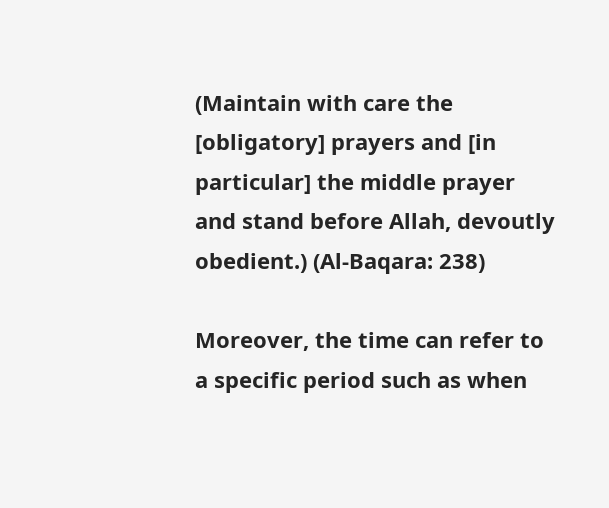(Maintain with care the [obligatory] prayers and [in particular] the middle prayer and stand before Allah, devoutly obedient.) (Al-Baqara: 238)

Moreover, the time can refer to a specific period such as when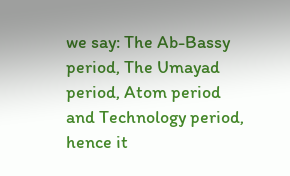we say: The Ab-Bassy period, The Umayad period, Atom period and Technology period, hence it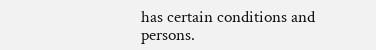has certain conditions and persons.